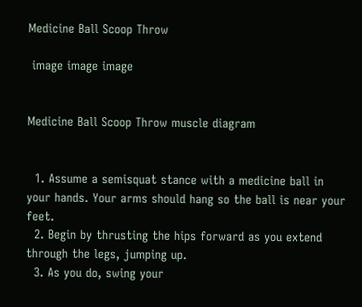Medicine Ball Scoop Throw

 image image image


Medicine Ball Scoop Throw muscle diagram


  1. Assume a semisquat stance with a medicine ball in your hands. Your arms should hang so the ball is near your feet.
  2. Begin by thrusting the hips forward as you extend through the legs, jumping up.
  3. As you do, swing your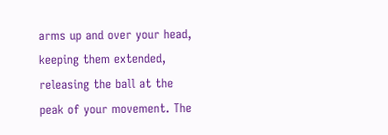arms up and over your head, keeping them extended, releasing the ball at the peak of your movement. The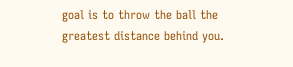goal is to throw the ball the greatest distance behind you.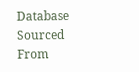Database Sourced From